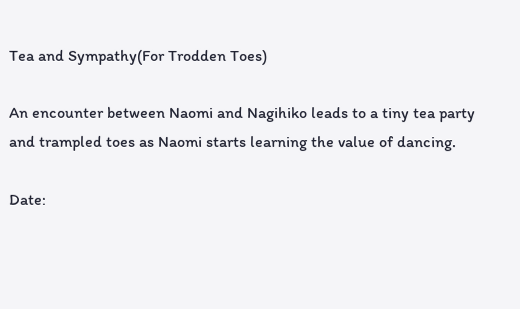Tea and Sympathy(For Trodden Toes)

An encounter between Naomi and Nagihiko leads to a tiny tea party and trampled toes as Naomi starts learning the value of dancing.

Date: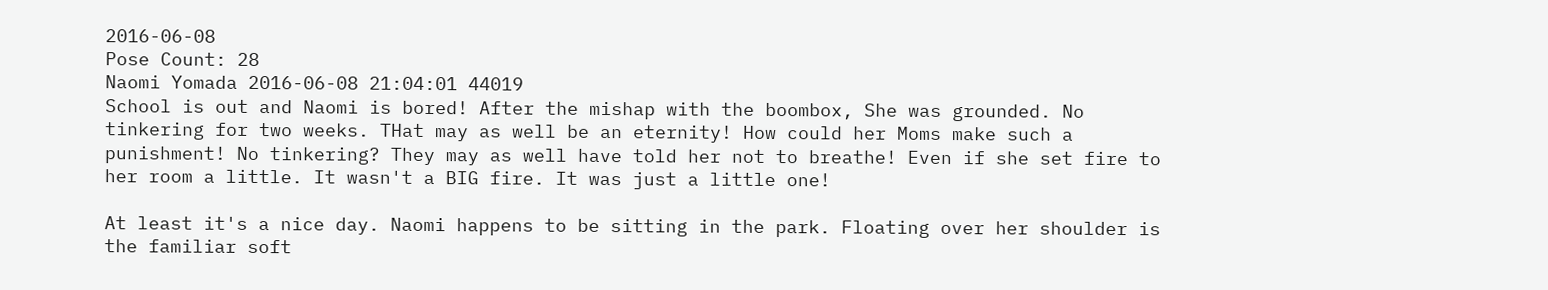2016-06-08
Pose Count: 28
Naomi Yomada 2016-06-08 21:04:01 44019
School is out and Naomi is bored! After the mishap with the boombox, She was grounded. No tinkering for two weeks. THat may as well be an eternity! How could her Moms make such a punishment! No tinkering? They may as well have told her not to breathe! Even if she set fire to her room a little. It wasn't a BIG fire. It was just a little one!

At least it's a nice day. Naomi happens to be sitting in the park. Floating over her shoulder is the familiar soft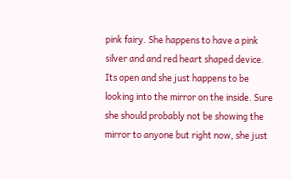pink fairy. She happens to have a pink silver and and red heart shaped device. Its open and she just happens to be looking into the mirror on the inside. Sure she should probably not be showing the mirror to anyone but right now, she just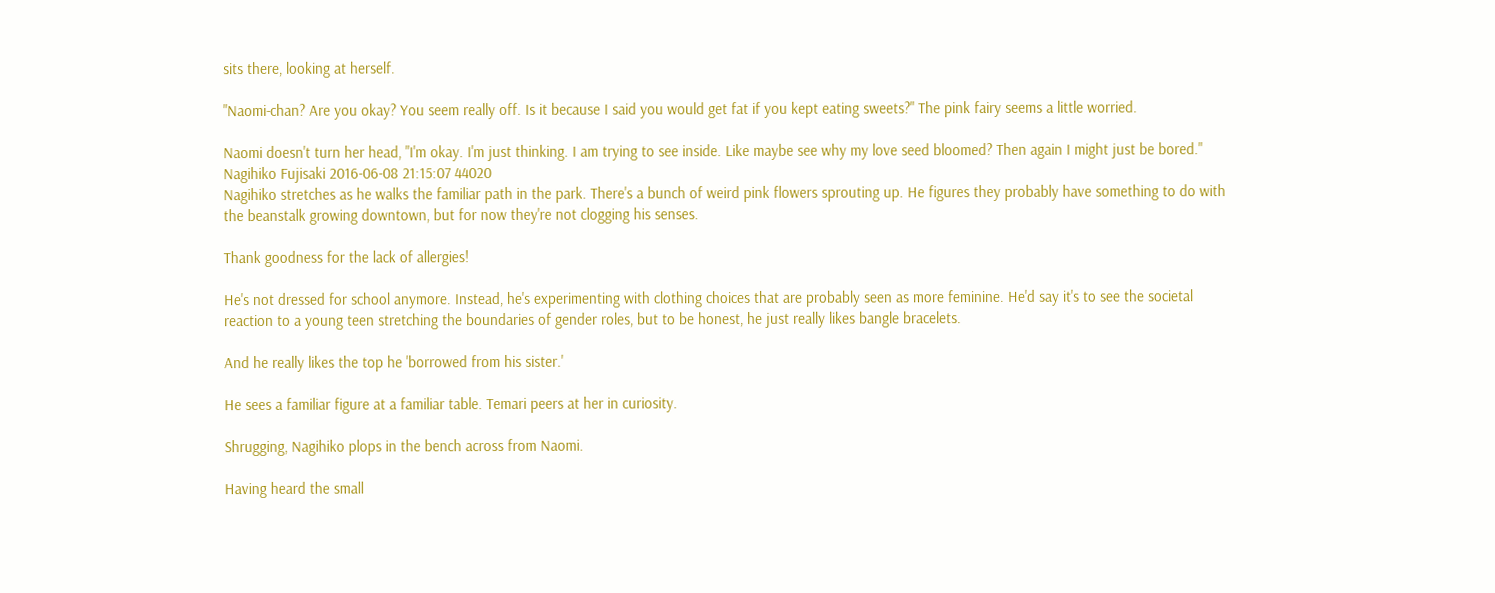sits there, looking at herself.

"Naomi-chan? Are you okay? You seem really off. Is it because I said you would get fat if you kept eating sweets?" The pink fairy seems a little worried.

Naomi doesn't turn her head, "I'm okay. I'm just thinking. I am trying to see inside. Like maybe see why my love seed bloomed? Then again I might just be bored."
Nagihiko Fujisaki 2016-06-08 21:15:07 44020
Nagihiko stretches as he walks the familiar path in the park. There's a bunch of weird pink flowers sprouting up. He figures they probably have something to do with the beanstalk growing downtown, but for now they're not clogging his senses.

Thank goodness for the lack of allergies!

He's not dressed for school anymore. Instead, he's experimenting with clothing choices that are probably seen as more feminine. He'd say it's to see the societal reaction to a young teen stretching the boundaries of gender roles, but to be honest, he just really likes bangle bracelets.

And he really likes the top he 'borrowed from his sister.'

He sees a familiar figure at a familiar table. Temari peers at her in curiosity.

Shrugging, Nagihiko plops in the bench across from Naomi.

Having heard the small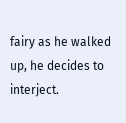fairy as he walked up, he decides to interject.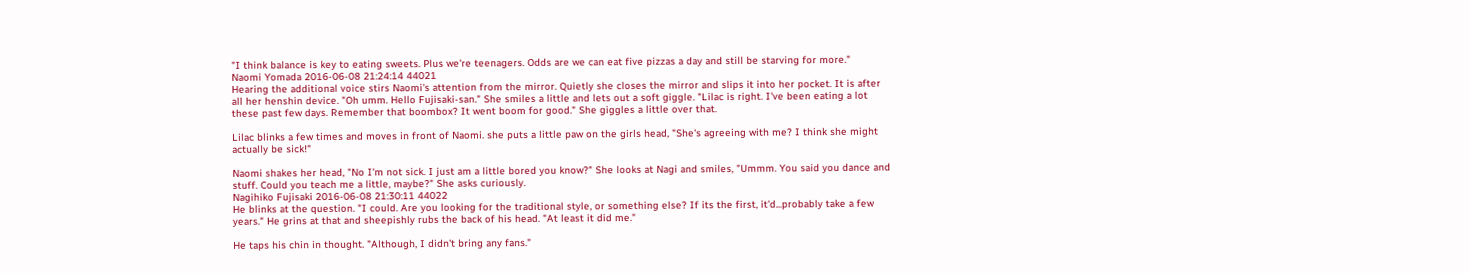"I think balance is key to eating sweets. Plus we're teenagers. Odds are we can eat five pizzas a day and still be starving for more."
Naomi Yomada 2016-06-08 21:24:14 44021
Hearing the additional voice stirs Naomi's attention from the mirror. Quietly she closes the mirror and slips it into her pocket. It is after all her henshin device. "Oh umm. Hello Fujisaki-san." She smiles a little and lets out a soft giggle. "Lilac is right. I've been eating a lot these past few days. Remember that boombox? It went boom for good." She giggles a little over that.

Lilac blinks a few times and moves in front of Naomi. she puts a little paw on the girls head, "She's agreeing with me? I think she might actually be sick!"

Naomi shakes her head, "No I'm not sick. I just am a little bored you know?" She looks at Nagi and smiles, "Ummm. You said you dance and stuff. Could you teach me a little, maybe?" She asks curiously.
Nagihiko Fujisaki 2016-06-08 21:30:11 44022
He blinks at the question. "I could. Are you looking for the traditional style, or something else? If its the first, it'd...probably take a few years." He grins at that and sheepishly rubs the back of his head. "At least it did me."

He taps his chin in thought. "Although, I didn't bring any fans."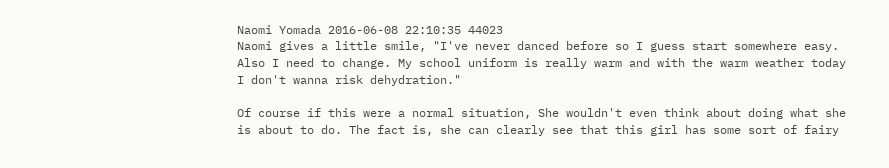Naomi Yomada 2016-06-08 22:10:35 44023
Naomi gives a little smile, "I've never danced before so I guess start somewhere easy. Also I need to change. My school uniform is really warm and with the warm weather today I don't wanna risk dehydration."

Of course if this were a normal situation, She wouldn't even think about doing what she is about to do. The fact is, she can clearly see that this girl has some sort of fairy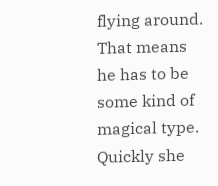flying around. That means he has to be some kind of magical type. Quickly she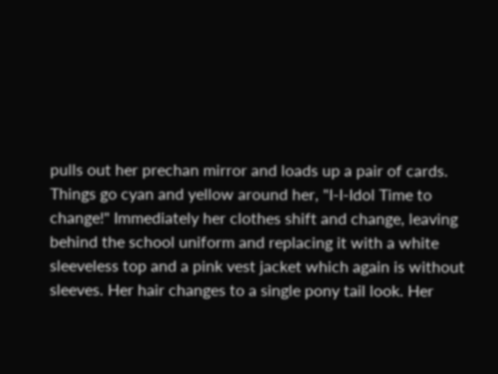pulls out her prechan mirror and loads up a pair of cards. Things go cyan and yellow around her, "I-I-Idol Time to change!" Immediately her clothes shift and change, leaving behind the school uniform and replacing it with a white sleeveless top and a pink vest jacket which again is without sleeves. Her hair changes to a single pony tail look. Her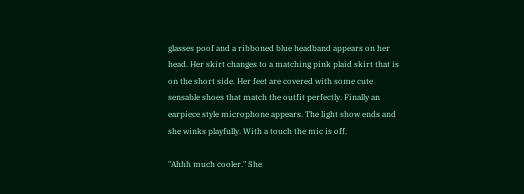glasses poof and a ribboned blue headband appears on her head. Her skirt changes to a matching pink plaid skirt that is on the short side. Her feet are covered with some cute sensable shoes that match the outfit perfectly. Finally an earpiece style microphone appears. The light show ends and she winks playfully. With a touch the mic is off.

"Ahhh much cooler." She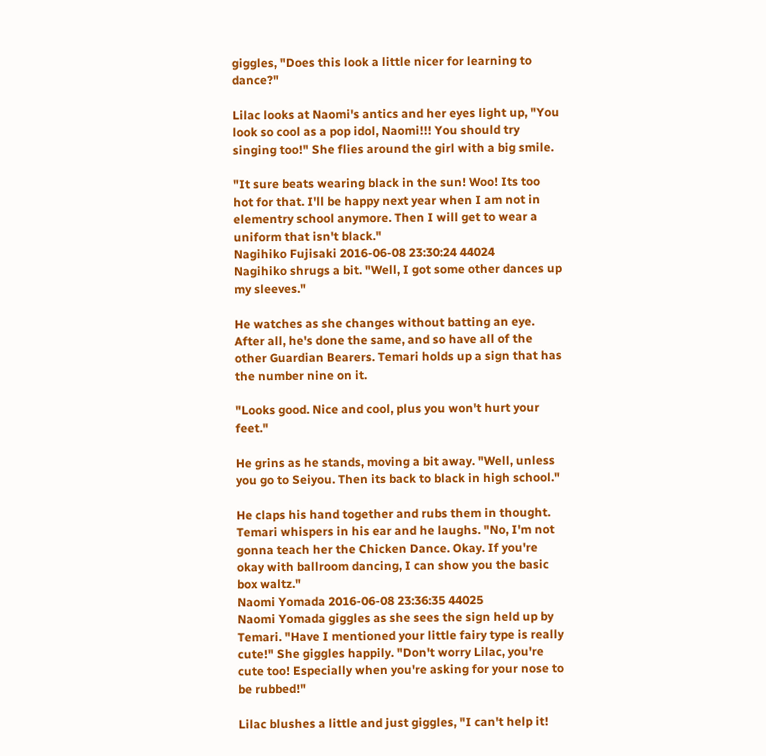giggles, "Does this look a little nicer for learning to dance?"

Lilac looks at Naomi's antics and her eyes light up, "You look so cool as a pop idol, Naomi!!! You should try singing too!" She flies around the girl with a big smile.

"It sure beats wearing black in the sun! Woo! Its too hot for that. I'll be happy next year when I am not in elementry school anymore. Then I will get to wear a uniform that isn't black."
Nagihiko Fujisaki 2016-06-08 23:30:24 44024
Nagihiko shrugs a bit. "Well, I got some other dances up my sleeves."

He watches as she changes without batting an eye. After all, he's done the same, and so have all of the other Guardian Bearers. Temari holds up a sign that has the number nine on it.

"Looks good. Nice and cool, plus you won't hurt your feet."

He grins as he stands, moving a bit away. "Well, unless you go to Seiyou. Then its back to black in high school."

He claps his hand together and rubs them in thought. Temari whispers in his ear and he laughs. "No, I'm not gonna teach her the Chicken Dance. Okay. If you're okay with ballroom dancing, I can show you the basic box waltz."
Naomi Yomada 2016-06-08 23:36:35 44025
Naomi Yomada giggles as she sees the sign held up by Temari. "Have I mentioned your little fairy type is really cute!" She giggles happily. "Don't worry Lilac, you're cute too! Especially when you're asking for your nose to be rubbed!"

Lilac blushes a little and just giggles, "I can't help it!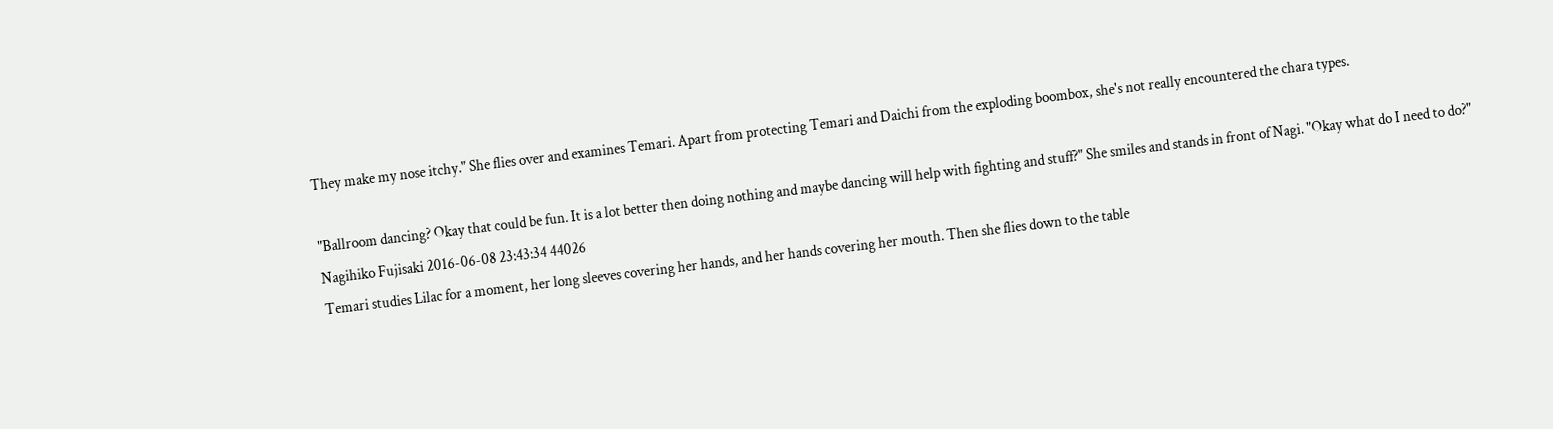They make my nose itchy." She flies over and examines Temari. Apart from protecting Temari and Daichi from the exploding boombox, she's not really encountered the chara types.

"Ballroom dancing? Okay that could be fun. It is a lot better then doing nothing and maybe dancing will help with fighting and stuff?" She smiles and stands in front of Nagi. "Okay what do I need to do?"
Nagihiko Fujisaki 2016-06-08 23:43:34 44026
Temari studies Lilac for a moment, her long sleeves covering her hands, and her hands covering her mouth. Then she flies down to the table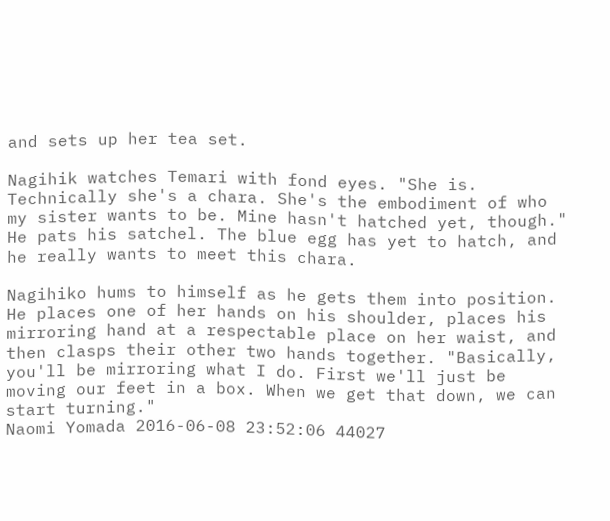and sets up her tea set.

Nagihik watches Temari with fond eyes. "She is. Technically she's a chara. She's the embodiment of who my sister wants to be. Mine hasn't hatched yet, though." He pats his satchel. The blue egg has yet to hatch, and he really wants to meet this chara.

Nagihiko hums to himself as he gets them into position. He places one of her hands on his shoulder, places his mirroring hand at a respectable place on her waist, and then clasps their other two hands together. "Basically, you'll be mirroring what I do. First we'll just be moving our feet in a box. When we get that down, we can start turning."
Naomi Yomada 2016-06-08 23:52:06 44027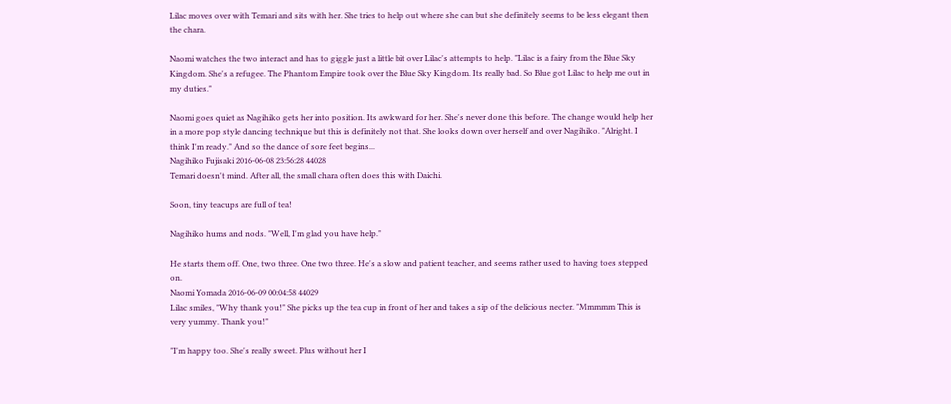Lilac moves over with Temari and sits with her. She tries to help out where she can but she definitely seems to be less elegant then the chara.

Naomi watches the two interact and has to giggle just a little bit over Lilac's attempts to help. "Lilac is a fairy from the Blue Sky Kingdom. She's a refugee. The Phantom Empire took over the Blue Sky Kingdom. Its really bad. So Blue got Lilac to help me out in my duties."

Naomi goes quiet as Nagihiko gets her into position. Its awkward for her. She's never done this before. The change would help her in a more pop style dancing technique but this is definitely not that. She looks down over herself and over Nagihiko. "Alright. I think I'm ready." And so the dance of sore feet begins...
Nagihiko Fujisaki 2016-06-08 23:56:28 44028
Temari doesn't mind. After all, the small chara often does this with Daichi.

Soon, tiny teacups are full of tea!

Nagihiko hums and nods. "Well, I'm glad you have help."

He starts them off. One, two three. One two three. He's a slow and patient teacher, and seems rather used to having toes stepped on.
Naomi Yomada 2016-06-09 00:04:58 44029
Lilac smiles, "Why thank you!" She picks up the tea cup in front of her and takes a sip of the delicious necter. "Mmmmm This is very yummy. Thank you!"

"I'm happy too. She's really sweet. Plus without her I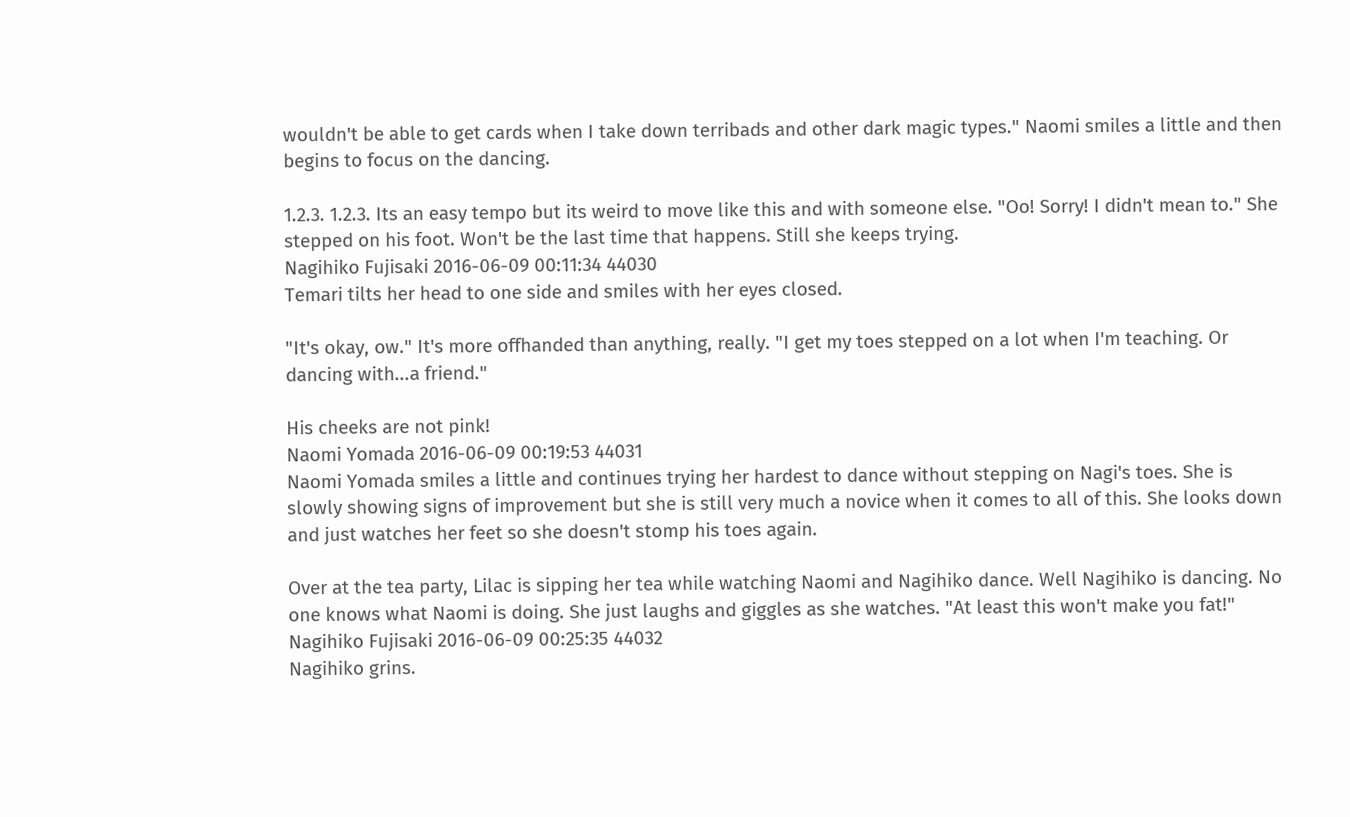wouldn't be able to get cards when I take down terribads and other dark magic types." Naomi smiles a little and then begins to focus on the dancing.

1.2.3. 1.2.3. Its an easy tempo but its weird to move like this and with someone else. "Oo! Sorry! I didn't mean to." She stepped on his foot. Won't be the last time that happens. Still she keeps trying.
Nagihiko Fujisaki 2016-06-09 00:11:34 44030
Temari tilts her head to one side and smiles with her eyes closed.

"It's okay, ow." It's more offhanded than anything, really. "I get my toes stepped on a lot when I'm teaching. Or dancing with...a friend."

His cheeks are not pink!
Naomi Yomada 2016-06-09 00:19:53 44031
Naomi Yomada smiles a little and continues trying her hardest to dance without stepping on Nagi's toes. She is slowly showing signs of improvement but she is still very much a novice when it comes to all of this. She looks down and just watches her feet so she doesn't stomp his toes again.

Over at the tea party, Lilac is sipping her tea while watching Naomi and Nagihiko dance. Well Nagihiko is dancing. No one knows what Naomi is doing. She just laughs and giggles as she watches. "At least this won't make you fat!"
Nagihiko Fujisaki 2016-06-09 00:25:35 44032
Nagihiko grins.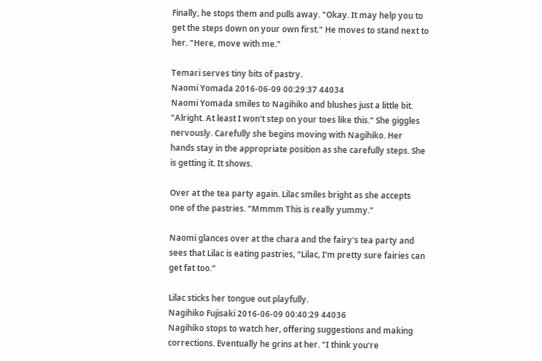Finally, he stops them and pulls away. "Okay. It may help you to get the steps down on your own first." He moves to stand next to her. "Here, move with me."

Temari serves tiny bits of pastry.
Naomi Yomada 2016-06-09 00:29:37 44034
Naomi Yomada smiles to Nagihiko and blushes just a little bit. "Alright. At least I won't step on your toes like this." She giggles nervously. Carefully she begins moving with Nagihiko. Her hands stay in the appropriate position as she carefully steps. She is getting it. It shows.

Over at the tea party again. Lilac smiles bright as she accepts one of the pastries. "Mmmm This is really yummy."

Naomi glances over at the chara and the fairy's tea party and sees that Lilac is eating pastries, "Lilac, I'm pretty sure fairies can get fat too."

Lilac sticks her tongue out playfully.
Nagihiko Fujisaki 2016-06-09 00:40:29 44036
Nagihiko stops to watch her, offering suggestions and making corrections. Eventually he grins at her. "I think you're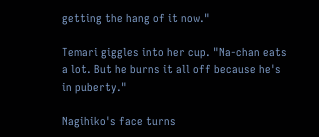getting the hang of it now."

Temari giggles into her cup. "Na-chan eats a lot. But he burns it all off because he's in puberty."

Nagihiko's face turns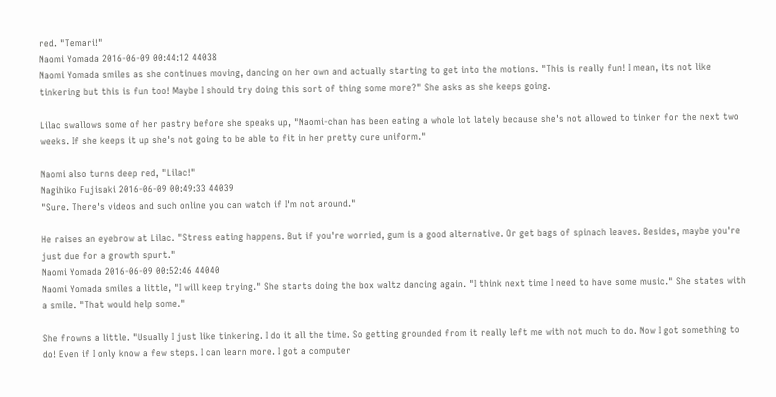red. "Temari!"
Naomi Yomada 2016-06-09 00:44:12 44038
Naomi Yomada smiles as she continues moving, dancing on her own and actually starting to get into the motions. "This is really fun! I mean, its not like tinkering but this is fun too! Maybe I should try doing this sort of thing some more?" She asks as she keeps going.

Lilac swallows some of her pastry before she speaks up, "Naomi-chan has been eating a whole lot lately because she's not allowed to tinker for the next two weeks. If she keeps it up she's not going to be able to fit in her pretty cure uniform."

Naomi also turns deep red, "Lilac!"
Nagihiko Fujisaki 2016-06-09 00:49:33 44039
"Sure. There's videos and such online you can watch if I'm not around."

He raises an eyebrow at Lilac. "Stress eating happens. But if you're worried, gum is a good alternative. Or get bags of spinach leaves. Besides, maybe you're just due for a growth spurt."
Naomi Yomada 2016-06-09 00:52:46 44040
Naomi Yomada smiles a little, "I will keep trying." She starts doing the box waltz dancing again. "I think next time I need to have some music." She states with a smile. "That would help some."

She frowns a little. "Usually I just like tinkering. I do it all the time. So getting grounded from it really left me with not much to do. Now I got something to do! Even if I only know a few steps. I can learn more. I got a computer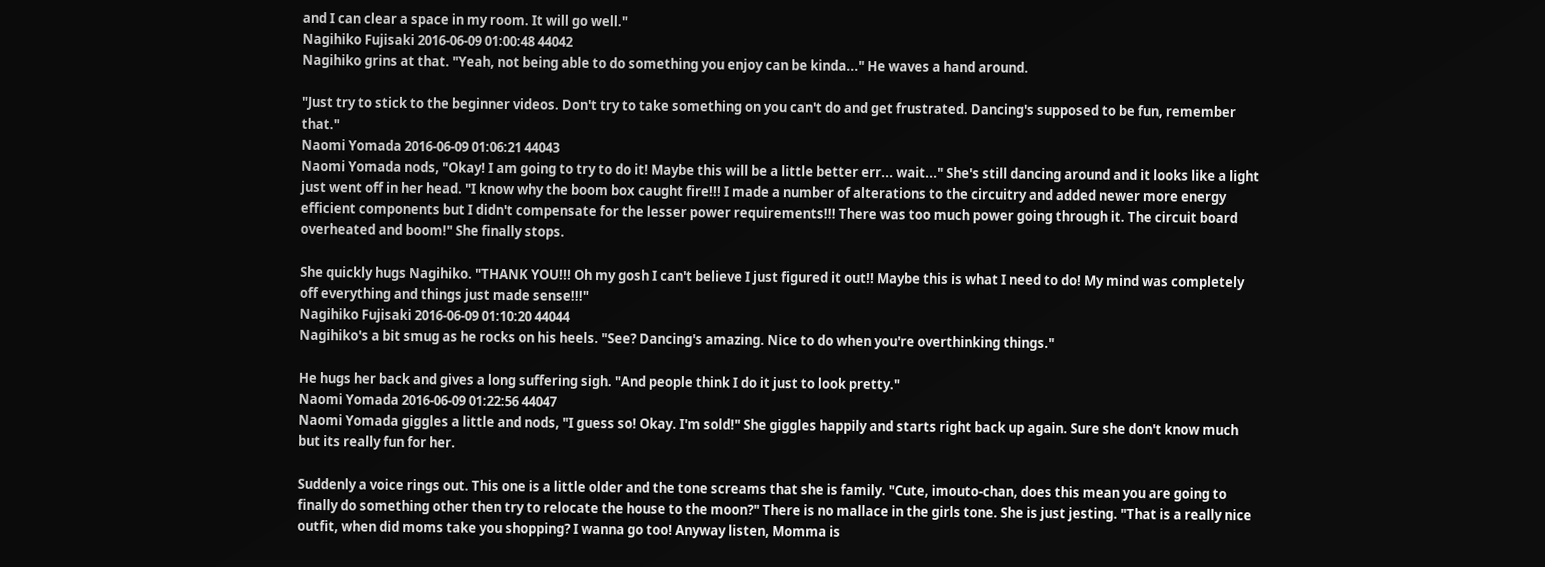and I can clear a space in my room. It will go well."
Nagihiko Fujisaki 2016-06-09 01:00:48 44042
Nagihiko grins at that. "Yeah, not being able to do something you enjoy can be kinda..." He waves a hand around.

"Just try to stick to the beginner videos. Don't try to take something on you can't do and get frustrated. Dancing's supposed to be fun, remember that."
Naomi Yomada 2016-06-09 01:06:21 44043
Naomi Yomada nods, "Okay! I am going to try to do it! Maybe this will be a little better err... wait..." She's still dancing around and it looks like a light just went off in her head. "I know why the boom box caught fire!!! I made a number of alterations to the circuitry and added newer more energy efficient components but I didn't compensate for the lesser power requirements!!! There was too much power going through it. The circuit board overheated and boom!" She finally stops.

She quickly hugs Nagihiko. "THANK YOU!!! Oh my gosh I can't believe I just figured it out!! Maybe this is what I need to do! My mind was completely off everything and things just made sense!!!"
Nagihiko Fujisaki 2016-06-09 01:10:20 44044
Nagihiko's a bit smug as he rocks on his heels. "See? Dancing's amazing. Nice to do when you're overthinking things."

He hugs her back and gives a long suffering sigh. "And people think I do it just to look pretty."
Naomi Yomada 2016-06-09 01:22:56 44047
Naomi Yomada giggles a little and nods, "I guess so! Okay. I'm sold!" She giggles happily and starts right back up again. Sure she don't know much but its really fun for her.

Suddenly a voice rings out. This one is a little older and the tone screams that she is family. "Cute, imouto-chan, does this mean you are going to finally do something other then try to relocate the house to the moon?" There is no mallace in the girls tone. She is just jesting. "That is a really nice outfit, when did moms take you shopping? I wanna go too! Anyway listen, Momma is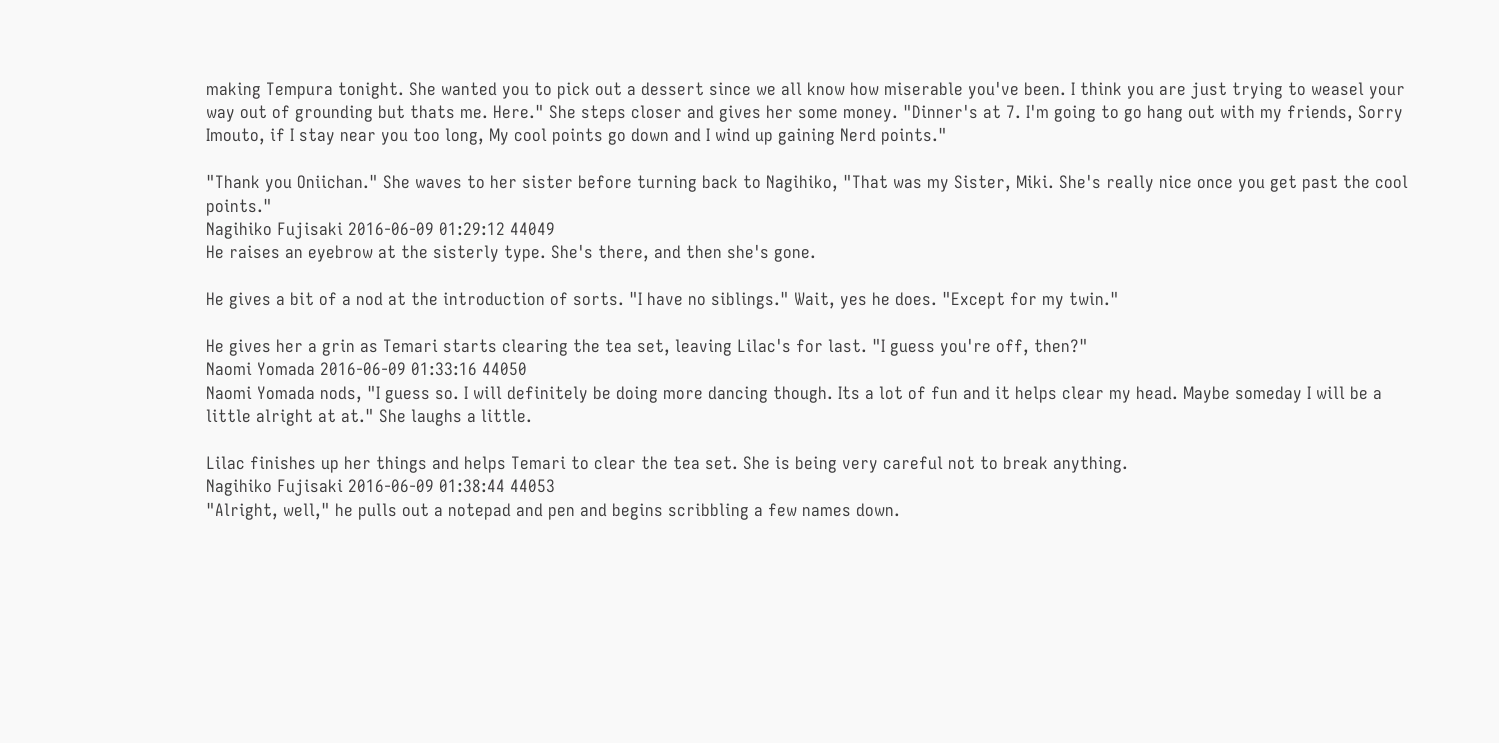making Tempura tonight. She wanted you to pick out a dessert since we all know how miserable you've been. I think you are just trying to weasel your way out of grounding but thats me. Here." She steps closer and gives her some money. "Dinner's at 7. I'm going to go hang out with my friends, Sorry Imouto, if I stay near you too long, My cool points go down and I wind up gaining Nerd points."

"Thank you Oniichan." She waves to her sister before turning back to Nagihiko, "That was my Sister, Miki. She's really nice once you get past the cool points."
Nagihiko Fujisaki 2016-06-09 01:29:12 44049
He raises an eyebrow at the sisterly type. She's there, and then she's gone.

He gives a bit of a nod at the introduction of sorts. "I have no siblings." Wait, yes he does. "Except for my twin."

He gives her a grin as Temari starts clearing the tea set, leaving Lilac's for last. "I guess you're off, then?"
Naomi Yomada 2016-06-09 01:33:16 44050
Naomi Yomada nods, "I guess so. I will definitely be doing more dancing though. Its a lot of fun and it helps clear my head. Maybe someday I will be a little alright at at." She laughs a little.

Lilac finishes up her things and helps Temari to clear the tea set. She is being very careful not to break anything.
Nagihiko Fujisaki 2016-06-09 01:38:44 44053
"Alright, well," he pulls out a notepad and pen and begins scribbling a few names down.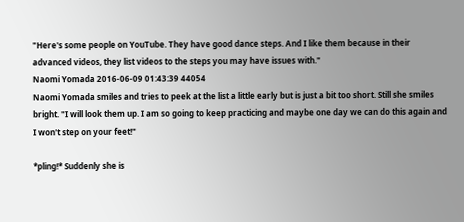"Here's some people on YouTube. They have good dance steps. And I like them because in their advanced videos, they list videos to the steps you may have issues with."
Naomi Yomada 2016-06-09 01:43:39 44054
Naomi Yomada smiles and tries to peek at the list a little early but is just a bit too short. Still she smiles bright. "I will look them up. I am so going to keep practicing and maybe one day we can do this again and I won't step on your feet!"

*pling!* Suddenly she is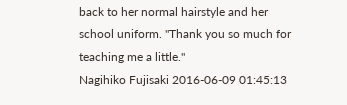back to her normal hairstyle and her school uniform. "Thank you so much for teaching me a little."
Nagihiko Fujisaki 2016-06-09 01:45:13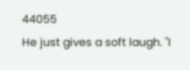44055
He just gives a soft laugh. "I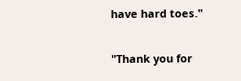have hard toes."

"Thank you for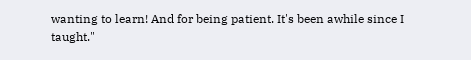wanting to learn! And for being patient. It's been awhile since I taught."